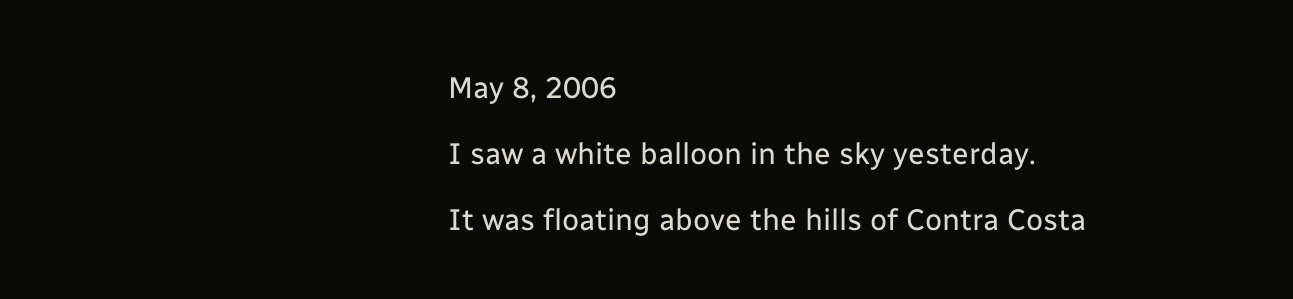May 8, 2006

I saw a white balloon in the sky yesterday.

It was floating above the hills of Contra Costa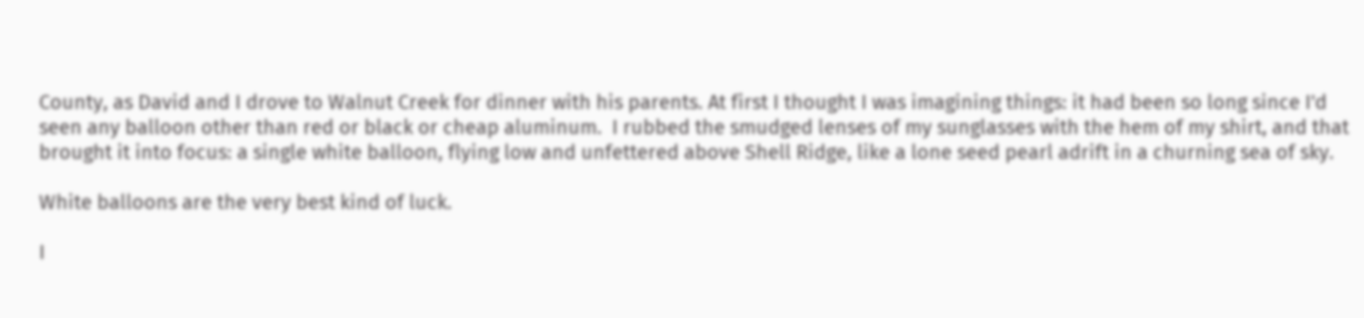County, as David and I drove to Walnut Creek for dinner with his parents. At first I thought I was imagining things: it had been so long since I'd seen any balloon other than red or black or cheap aluminum.  I rubbed the smudged lenses of my sunglasses with the hem of my shirt, and that brought it into focus: a single white balloon, flying low and unfettered above Shell Ridge, like a lone seed pearl adrift in a churning sea of sky.

White balloons are the very best kind of luck.

I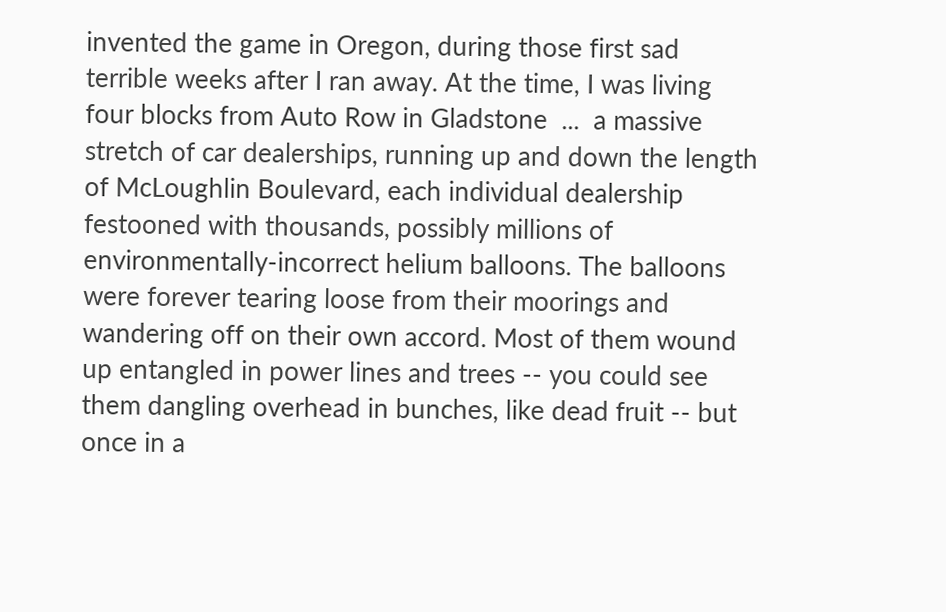invented the game in Oregon, during those first sad terrible weeks after I ran away. At the time, I was living four blocks from Auto Row in Gladstone  ...  a massive stretch of car dealerships, running up and down the length of McLoughlin Boulevard, each individual dealership festooned with thousands, possibly millions of environmentally-incorrect helium balloons. The balloons were forever tearing loose from their moorings and wandering off on their own accord. Most of them wound up entangled in power lines and trees -- you could see them dangling overhead in bunches, like dead fruit -- but once in a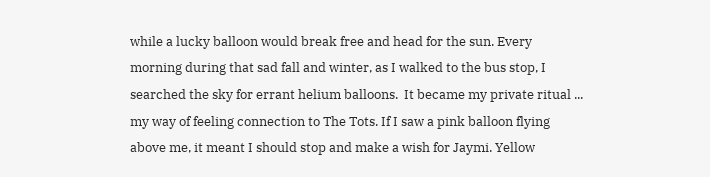while a lucky balloon would break free and head for the sun. Every morning during that sad fall and winter, as I walked to the bus stop, I searched the sky for errant helium balloons.  It became my private ritual ... my way of feeling connection to The Tots. If I saw a pink balloon flying above me, it meant I should stop and make a wish for Jaymi. Yellow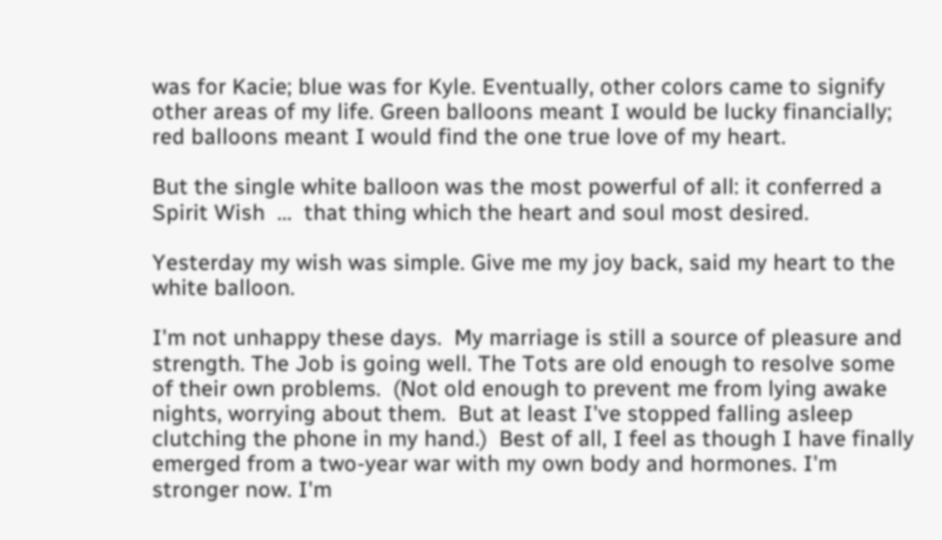was for Kacie; blue was for Kyle. Eventually, other colors came to signify other areas of my life. Green balloons meant I would be lucky financially; red balloons meant I would find the one true love of my heart.

But the single white balloon was the most powerful of all: it conferred a Spirit Wish  ...  that thing which the heart and soul most desired.

Yesterday my wish was simple. Give me my joy back, said my heart to the white balloon.

I'm not unhappy these days.  My marriage is still a source of pleasure and strength. The Job is going well. The Tots are old enough to resolve some of their own problems.  (Not old enough to prevent me from lying awake nights, worrying about them.  But at least I've stopped falling asleep clutching the phone in my hand.)  Best of all, I feel as though I have finally emerged from a two-year war with my own body and hormones. I'm stronger now. I'm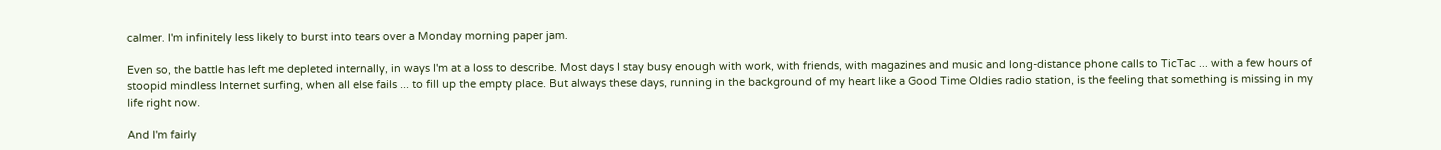calmer. I'm infinitely less likely to burst into tears over a Monday morning paper jam.

Even so, the battle has left me depleted internally, in ways I'm at a loss to describe. Most days I stay busy enough with work, with friends, with magazines and music and long-distance phone calls to TicTac ... with a few hours of stoopid mindless Internet surfing, when all else fails ... to fill up the empty place. But always these days, running in the background of my heart like a Good Time Oldies radio station, is the feeling that something is missing in my life right now.

And I'm fairly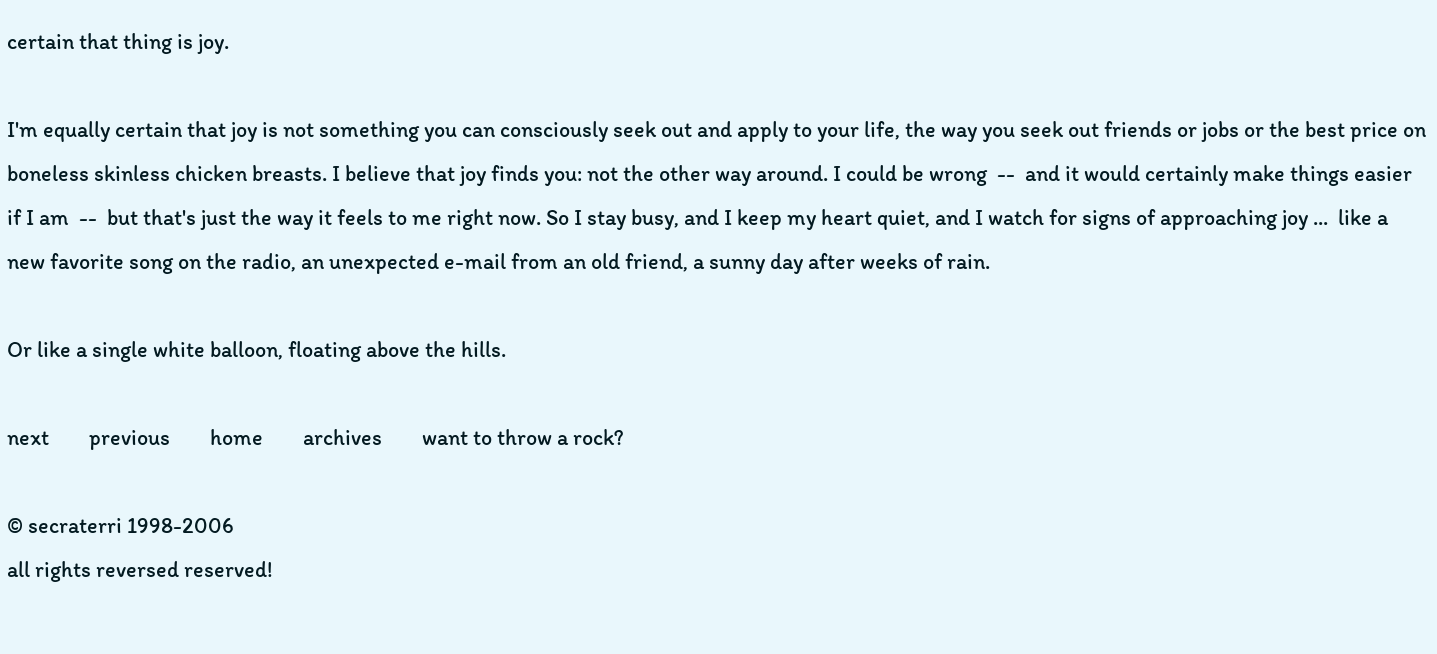certain that thing is joy.

I'm equally certain that joy is not something you can consciously seek out and apply to your life, the way you seek out friends or jobs or the best price on boneless skinless chicken breasts. I believe that joy finds you: not the other way around. I could be wrong  --  and it would certainly make things easier if I am  --  but that's just the way it feels to me right now. So I stay busy, and I keep my heart quiet, and I watch for signs of approaching joy ...  like a new favorite song on the radio, an unexpected e-mail from an old friend, a sunny day after weeks of rain.

Or like a single white balloon, floating above the hills.

next        previous        home        archives        want to throw a rock?

© secraterri 1998-2006
all rights reversed reserved!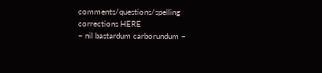comments/questions/spelling corrections HERE
~ nil bastardum carborundum ~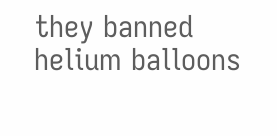they banned helium balloons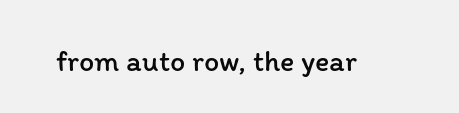from auto row, the year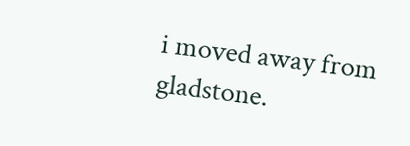i moved away from gladstone.